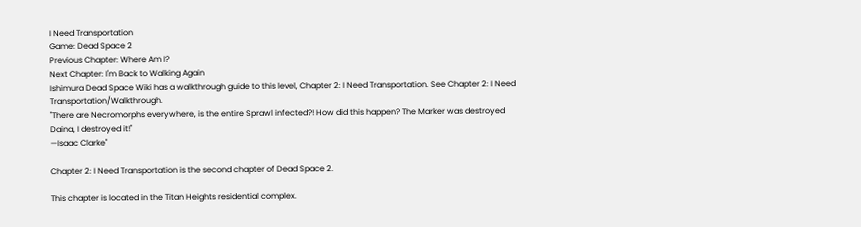I Need Transportation
Game: Dead Space 2
Previous Chapter: Where Am I?
Next Chapter: I'm Back to Walking Again
Ishimura Dead Space Wiki has a walkthrough guide to this level, Chapter 2: I Need Transportation. See Chapter 2: I Need Transportation/Walkthrough.
"There are Necromorphs everywhere, is the entire Sprawl infected?! How did this happen? The Marker was destroyed Daina, I destroyed it!"
—Isaac Clarke"

Chapter 2: I Need Transportation is the second chapter of Dead Space 2.

This chapter is located in the Titan Heights residential complex.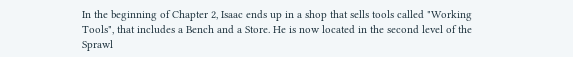In the beginning of Chapter 2, Isaac ends up in a shop that sells tools called "Working Tools", that includes a Bench and a Store. He is now located in the second level of the Sprawl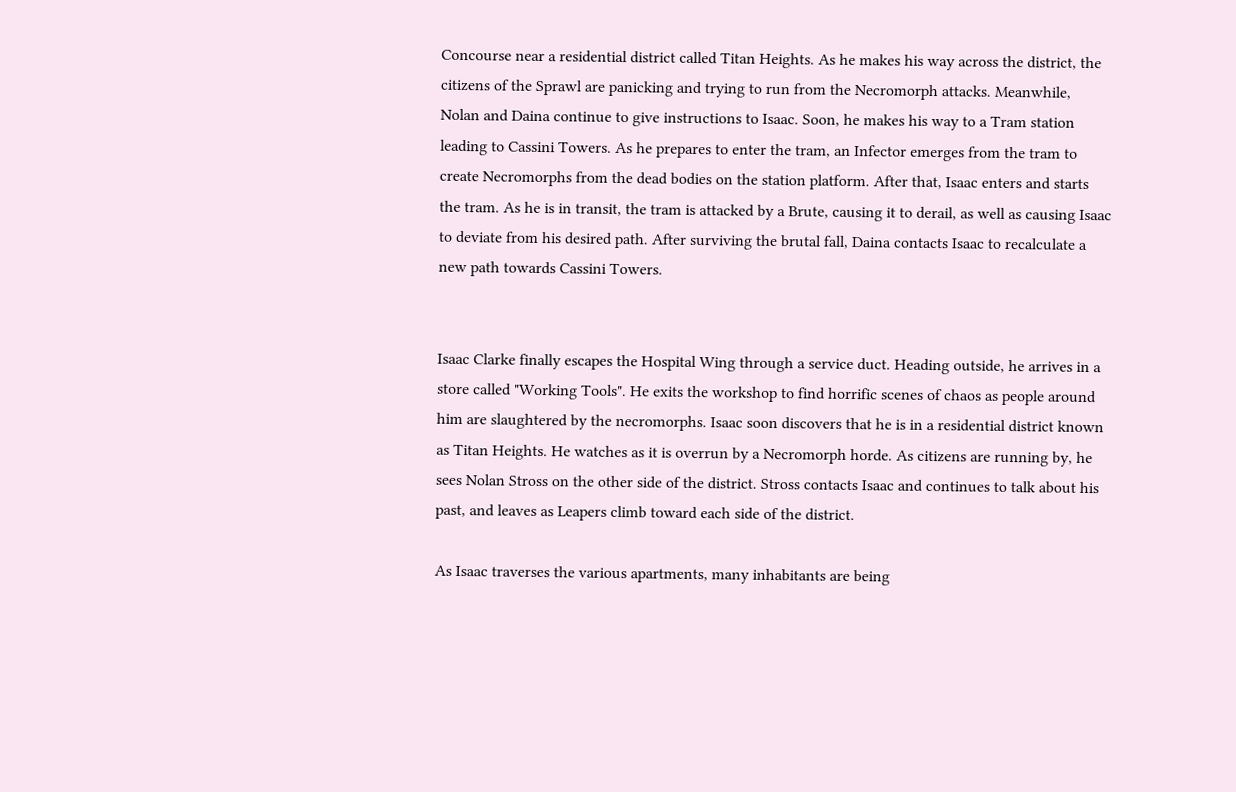Concourse near a residential district called Titan Heights. As he makes his way across the district, the citizens of the Sprawl are panicking and trying to run from the Necromorph attacks. Meanwhile, Nolan and Daina continue to give instructions to Isaac. Soon, he makes his way to a Tram station leading to Cassini Towers. As he prepares to enter the tram, an Infector emerges from the tram to create Necromorphs from the dead bodies on the station platform. After that, Isaac enters and starts the tram. As he is in transit, the tram is attacked by a Brute, causing it to derail, as well as causing Isaac to deviate from his desired path. After surviving the brutal fall, Daina contacts Isaac to recalculate a new path towards Cassini Towers.


Isaac Clarke finally escapes the Hospital Wing through a service duct. Heading outside, he arrives in a store called "Working Tools". He exits the workshop to find horrific scenes of chaos as people around him are slaughtered by the necromorphs. Isaac soon discovers that he is in a residential district known as Titan Heights. He watches as it is overrun by a Necromorph horde. As citizens are running by, he sees Nolan Stross on the other side of the district. Stross contacts Isaac and continues to talk about his past, and leaves as Leapers climb toward each side of the district.

As Isaac traverses the various apartments, many inhabitants are being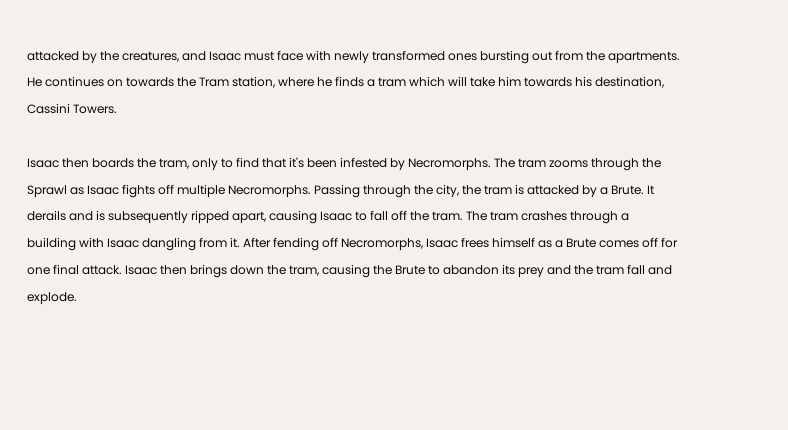attacked by the creatures, and Isaac must face with newly transformed ones bursting out from the apartments. He continues on towards the Tram station, where he finds a tram which will take him towards his destination, Cassini Towers.

Isaac then boards the tram, only to find that it's been infested by Necromorphs. The tram zooms through the Sprawl as Isaac fights off multiple Necromorphs. Passing through the city, the tram is attacked by a Brute. It derails and is subsequently ripped apart, causing Isaac to fall off the tram. The tram crashes through a building with Isaac dangling from it. After fending off Necromorphs, Isaac frees himself as a Brute comes off for one final attack. Isaac then brings down the tram, causing the Brute to abandon its prey and the tram fall and explode.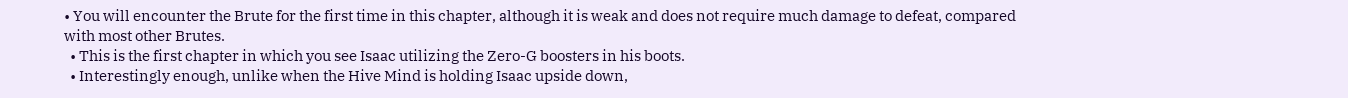• You will encounter the Brute for the first time in this chapter, although it is weak and does not require much damage to defeat, compared with most other Brutes.
  • This is the first chapter in which you see Isaac utilizing the Zero-G boosters in his boots.
  • Interestingly enough, unlike when the Hive Mind is holding Isaac upside down,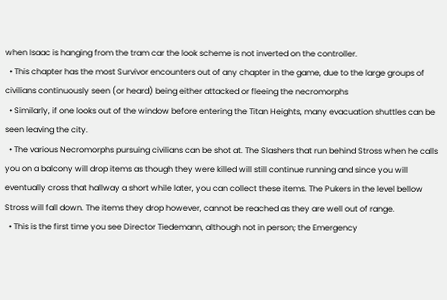when Isaac is hanging from the tram car the look scheme is not inverted on the controller.
  • This chapter has the most Survivor encounters out of any chapter in the game, due to the large groups of civilians continuously seen (or heard) being either attacked or fleeing the necromorphs
  • Similarly, if one looks out of the window before entering the Titan Heights, many evacuation shuttles can be seen leaving the city.
  • The various Necromorphs pursuing civilians can be shot at. The Slashers that run behind Stross when he calls you on a balcony will drop items as though they were killed will still continue running and since you will eventually cross that hallway a short while later, you can collect these items. The Pukers in the level bellow Stross will fall down. The items they drop however, cannot be reached as they are well out of range.
  • This is the first time you see Director Tiedemann, although not in person; the Emergency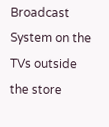Broadcast System on the TVs outside the store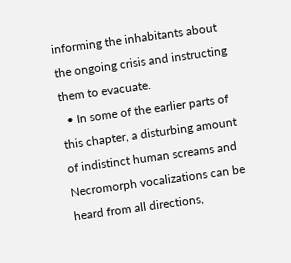informing the inhabitants about the ongoing crisis and instructing them to evacuate.
  • In some of the earlier parts of this chapter, a disturbing amount of indistinct human screams and Necromorph vocalizations can be heard from all directions,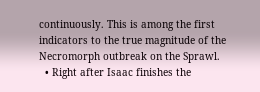continuously. This is among the first indicators to the true magnitude of the Necromorph outbreak on the Sprawl.
  • Right after Isaac finishes the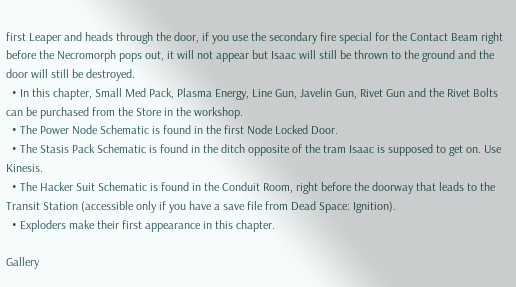first Leaper and heads through the door, if you use the secondary fire special for the Contact Beam right before the Necromorph pops out, it will not appear but Isaac will still be thrown to the ground and the door will still be destroyed.
  • In this chapter, Small Med Pack, Plasma Energy, Line Gun, Javelin Gun, Rivet Gun and the Rivet Bolts can be purchased from the Store in the workshop.
  • The Power Node Schematic is found in the first Node Locked Door.
  • The Stasis Pack Schematic is found in the ditch opposite of the tram Isaac is supposed to get on. Use Kinesis.
  • The Hacker Suit Schematic is found in the Conduit Room, right before the doorway that leads to the Transit Station (accessible only if you have a save file from Dead Space: Ignition).
  • Exploders make their first appearance in this chapter.

Gallery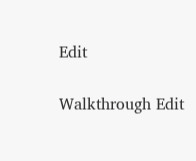Edit

Walkthrough Edit